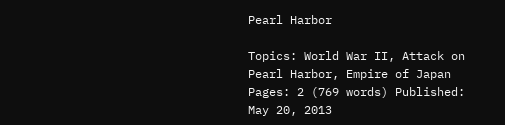Pearl Harbor

Topics: World War II, Attack on Pearl Harbor, Empire of Japan Pages: 2 (769 words) Published: May 20, 2013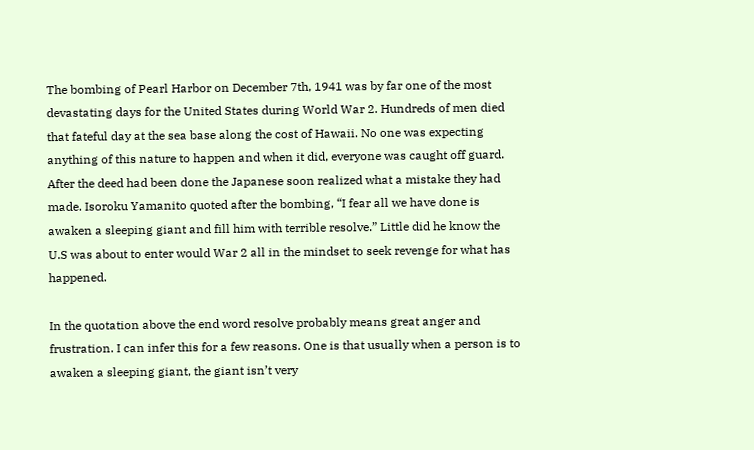The bombing of Pearl Harbor on December 7th, 1941 was by far one of the most devastating days for the United States during World War 2. Hundreds of men died that fateful day at the sea base along the cost of Hawaii. No one was expecting anything of this nature to happen and when it did, everyone was caught off guard. After the deed had been done the Japanese soon realized what a mistake they had made. Isoroku Yamanito quoted after the bombing, “I fear all we have done is awaken a sleeping giant and fill him with terrible resolve.” Little did he know the U.S was about to enter would War 2 all in the mindset to seek revenge for what has happened.

In the quotation above the end word resolve probably means great anger and frustration. I can infer this for a few reasons. One is that usually when a person is to awaken a sleeping giant, the giant isn’t very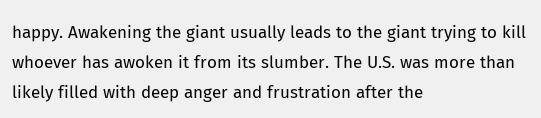happy. Awakening the giant usually leads to the giant trying to kill whoever has awoken it from its slumber. The U.S. was more than likely filled with deep anger and frustration after the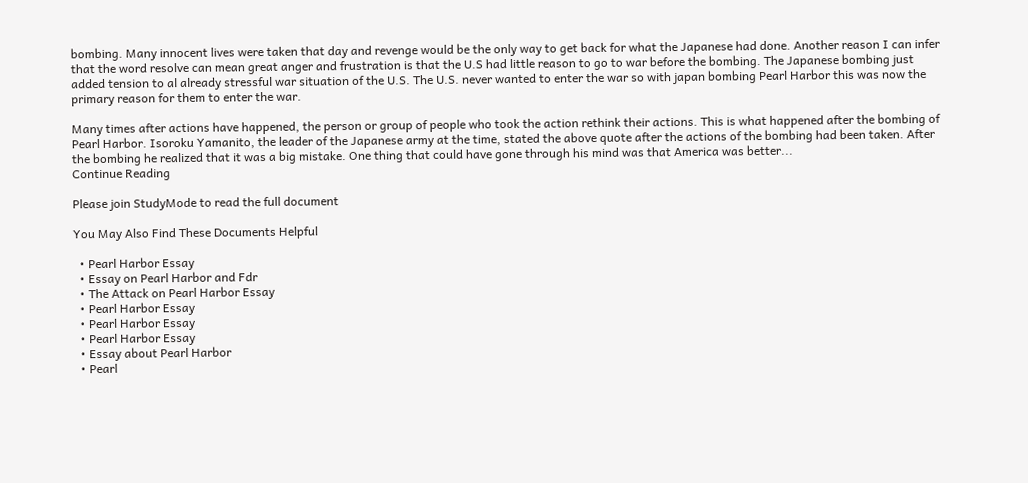bombing. Many innocent lives were taken that day and revenge would be the only way to get back for what the Japanese had done. Another reason I can infer that the word resolve can mean great anger and frustration is that the U.S had little reason to go to war before the bombing. The Japanese bombing just added tension to al already stressful war situation of the U.S. The U.S. never wanted to enter the war so with japan bombing Pearl Harbor this was now the primary reason for them to enter the war.

Many times after actions have happened, the person or group of people who took the action rethink their actions. This is what happened after the bombing of Pearl Harbor. Isoroku Yamanito, the leader of the Japanese army at the time, stated the above quote after the actions of the bombing had been taken. After the bombing he realized that it was a big mistake. One thing that could have gone through his mind was that America was better...
Continue Reading

Please join StudyMode to read the full document

You May Also Find These Documents Helpful

  • Pearl Harbor Essay
  • Essay on Pearl Harbor and Fdr
  • The Attack on Pearl Harbor Essay
  • Pearl Harbor Essay
  • Pearl Harbor Essay
  • Pearl Harbor Essay
  • Essay about Pearl Harbor
  • Pearl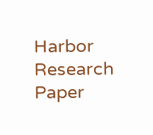Harbor Research Paper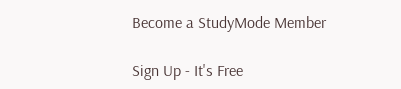Become a StudyMode Member

Sign Up - It's Free